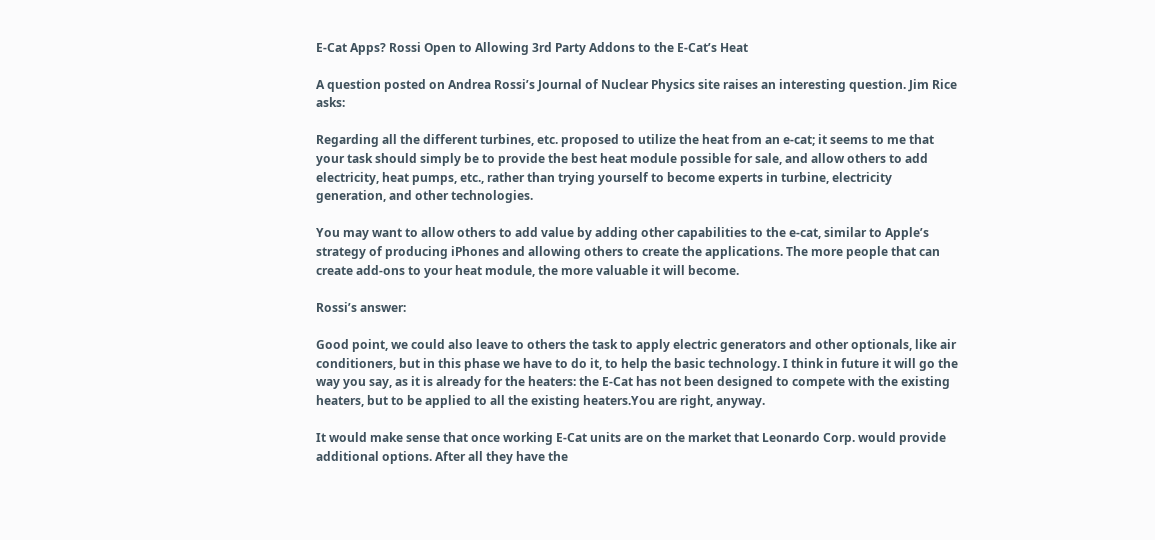E-Cat Apps? Rossi Open to Allowing 3rd Party Addons to the E-Cat’s Heat

A question posted on Andrea Rossi’s Journal of Nuclear Physics site raises an interesting question. Jim Rice asks:

Regarding all the different turbines, etc. proposed to utilize the heat from an e-cat; it seems to me that your task should simply be to provide the best heat module possible for sale, and allow others to add electricity, heat pumps, etc., rather than trying yourself to become experts in turbine, electricity generation, and other technologies.

You may want to allow others to add value by adding other capabilities to the e-cat, similar to Apple’s strategy of producing iPhones and allowing others to create the applications. The more people that can create add-ons to your heat module, the more valuable it will become.

Rossi’s answer:

Good point, we could also leave to others the task to apply electric generators and other optionals, like air conditioners, but in this phase we have to do it, to help the basic technology. I think in future it will go the way you say, as it is already for the heaters: the E-Cat has not been designed to compete with the existing heaters, but to be applied to all the existing heaters.You are right, anyway.

It would make sense that once working E-Cat units are on the market that Leonardo Corp. would provide additional options. After all they have the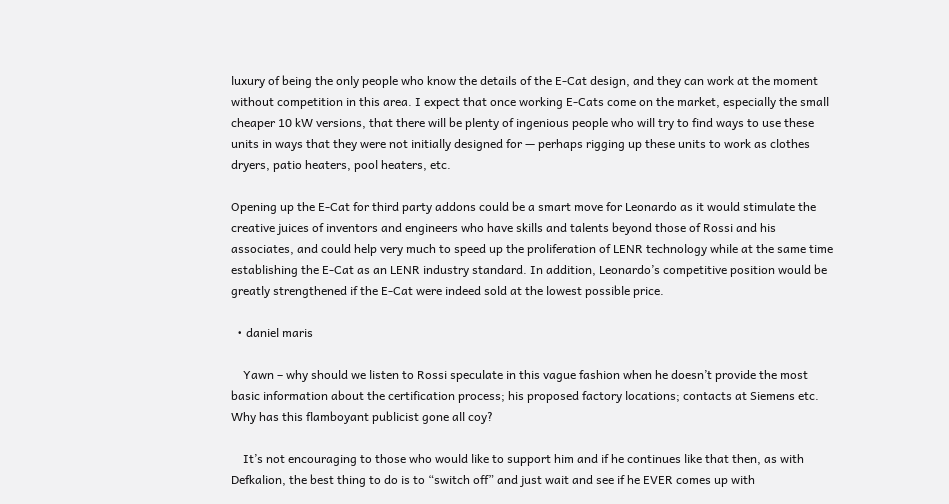luxury of being the only people who know the details of the E-Cat design, and they can work at the moment without competition in this area. I expect that once working E-Cats come on the market, especially the small cheaper 10 kW versions, that there will be plenty of ingenious people who will try to find ways to use these units in ways that they were not initially designed for — perhaps rigging up these units to work as clothes dryers, patio heaters, pool heaters, etc.

Opening up the E-Cat for third party addons could be a smart move for Leonardo as it would stimulate the creative juices of inventors and engineers who have skills and talents beyond those of Rossi and his associates, and could help very much to speed up the proliferation of LENR technology while at the same time establishing the E-Cat as an LENR industry standard. In addition, Leonardo’s competitive position would be greatly strengthened if the E-Cat were indeed sold at the lowest possible price.

  • daniel maris

    Yawn – why should we listen to Rossi speculate in this vague fashion when he doesn’t provide the most basic information about the certification process; his proposed factory locations; contacts at Siemens etc. Why has this flamboyant publicist gone all coy?

    It’s not encouraging to those who would like to support him and if he continues like that then, as with Defkalion, the best thing to do is to “switch off” and just wait and see if he EVER comes up with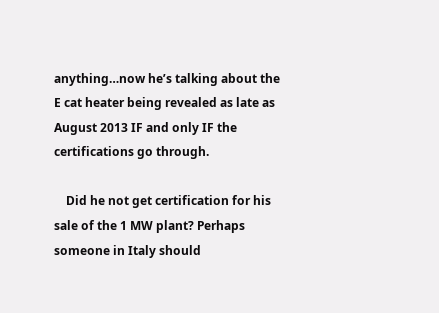anything…now he’s talking about the E cat heater being revealed as late as August 2013 IF and only IF the certifications go through.

    Did he not get certification for his sale of the 1 MW plant? Perhaps someone in Italy should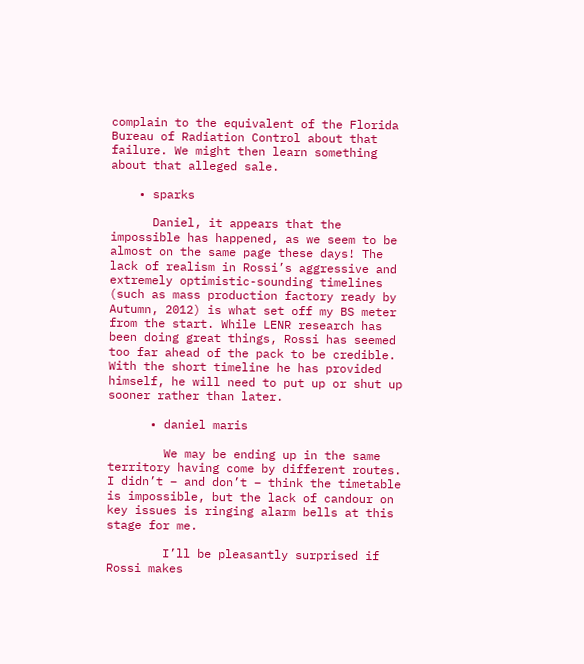complain to the equivalent of the Florida Bureau of Radiation Control about that failure. We might then learn something about that alleged sale.

    • sparks

      Daniel, it appears that the impossible has happened, as we seem to be almost on the same page these days! The lack of realism in Rossi’s aggressive and extremely optimistic-sounding timelines (such as mass production factory ready by Autumn, 2012) is what set off my BS meter from the start. While LENR research has been doing great things, Rossi has seemed too far ahead of the pack to be credible. With the short timeline he has provided himself, he will need to put up or shut up sooner rather than later.

      • daniel maris

        We may be ending up in the same territory having come by different routes. I didn’t – and don’t – think the timetable is impossible, but the lack of candour on key issues is ringing alarm bells at this stage for me.

        I’ll be pleasantly surprised if Rossi makes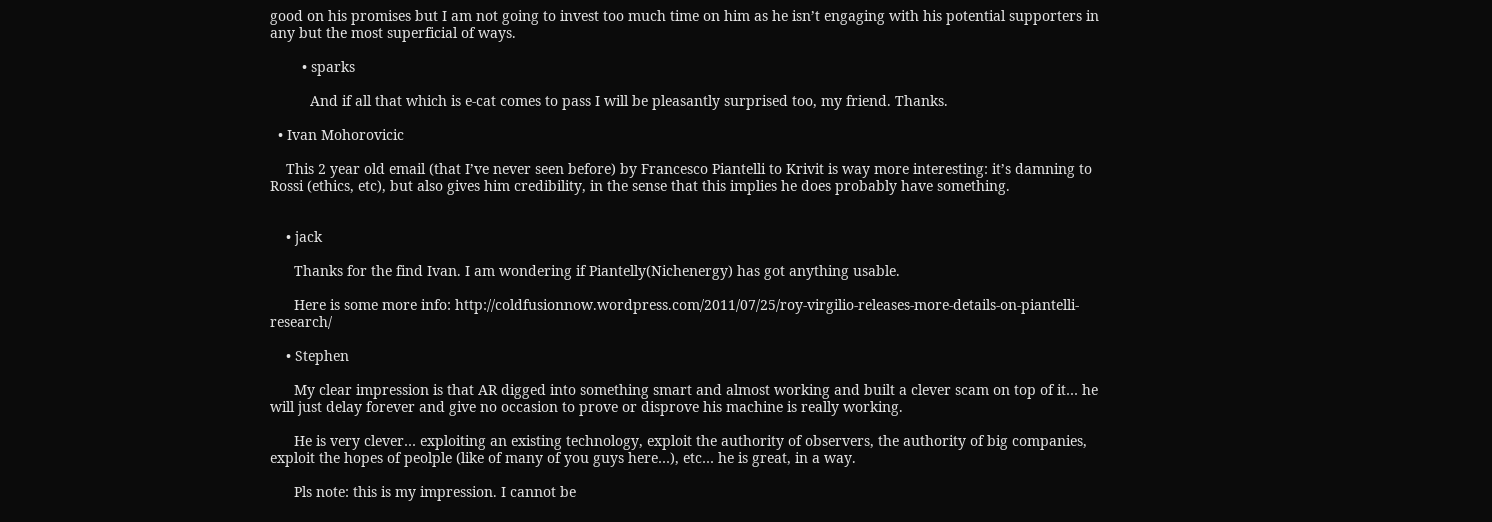good on his promises but I am not going to invest too much time on him as he isn’t engaging with his potential supporters in any but the most superficial of ways.

        • sparks

          And if all that which is e-cat comes to pass I will be pleasantly surprised too, my friend. Thanks.

  • Ivan Mohorovicic

    This 2 year old email (that I’ve never seen before) by Francesco Piantelli to Krivit is way more interesting: it’s damning to Rossi (ethics, etc), but also gives him credibility, in the sense that this implies he does probably have something.


    • jack

      Thanks for the find Ivan. I am wondering if Piantelly(Nichenergy) has got anything usable.

      Here is some more info: http://coldfusionnow.wordpress.com/2011/07/25/roy-virgilio-releases-more-details-on-piantelli-research/

    • Stephen

      My clear impression is that AR digged into something smart and almost working and built a clever scam on top of it… he will just delay forever and give no occasion to prove or disprove his machine is really working.

      He is very clever… exploiting an existing technology, exploit the authority of observers, the authority of big companies, exploit the hopes of peolple (like of many of you guys here…), etc… he is great, in a way.

      Pls note: this is my impression. I cannot be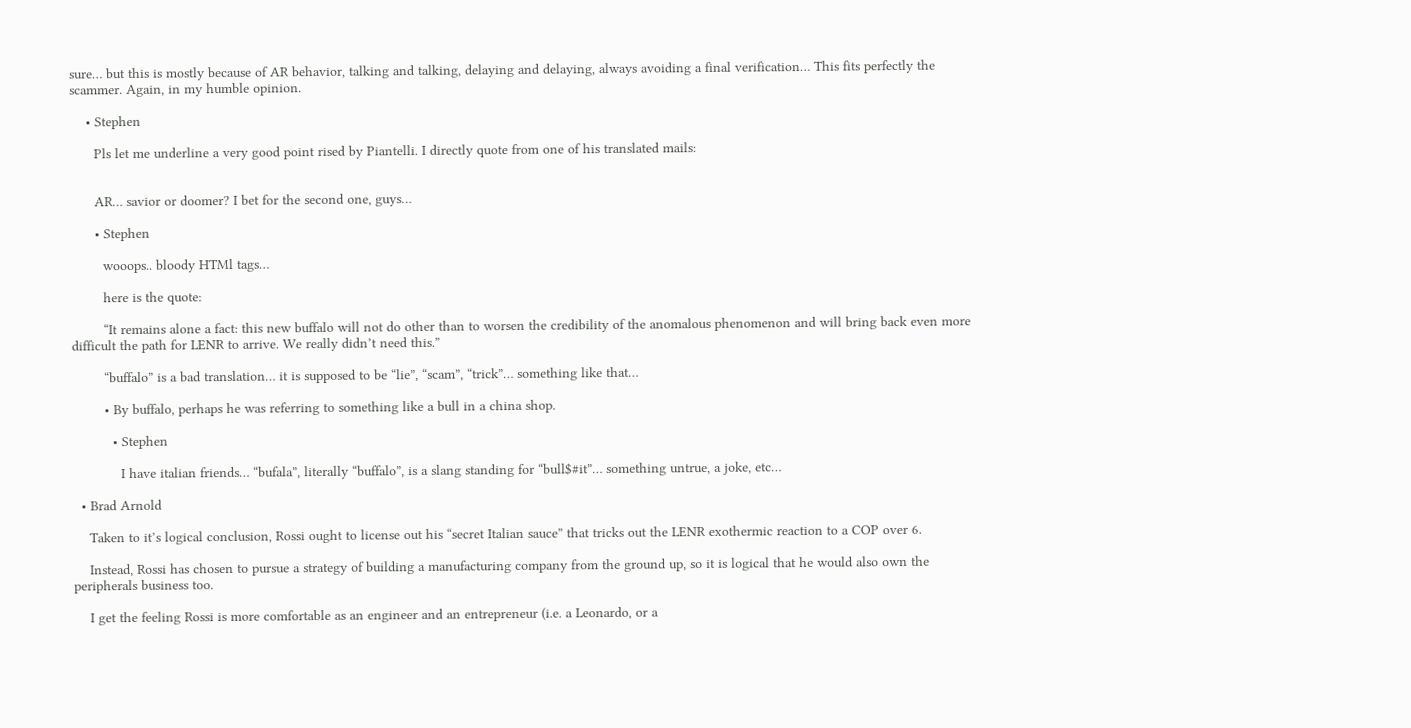sure… but this is mostly because of AR behavior, talking and talking, delaying and delaying, always avoiding a final verification… This fits perfectly the scammer. Again, in my humble opinion.

    • Stephen

      Pls let me underline a very good point rised by Piantelli. I directly quote from one of his translated mails:


      AR… savior or doomer? I bet for the second one, guys…

      • Stephen

        wooops.. bloody HTMl tags…

        here is the quote:

        “It remains alone a fact: this new buffalo will not do other than to worsen the credibility of the anomalous phenomenon and will bring back even more difficult the path for LENR to arrive. We really didn’t need this.”

        “buffalo” is a bad translation… it is supposed to be “lie”, “scam”, “trick”… something like that…

        • By buffalo, perhaps he was referring to something like a bull in a china shop.

          • Stephen

            I have italian friends… “bufala”, literally “buffalo”, is a slang standing for “bull$#it”… something untrue, a joke, etc…

  • Brad Arnold

    Taken to it’s logical conclusion, Rossi ought to license out his “secret Italian sauce” that tricks out the LENR exothermic reaction to a COP over 6.

    Instead, Rossi has chosen to pursue a strategy of building a manufacturing company from the ground up, so it is logical that he would also own the peripherals business too.

    I get the feeling Rossi is more comfortable as an engineer and an entrepreneur (i.e. a Leonardo, or a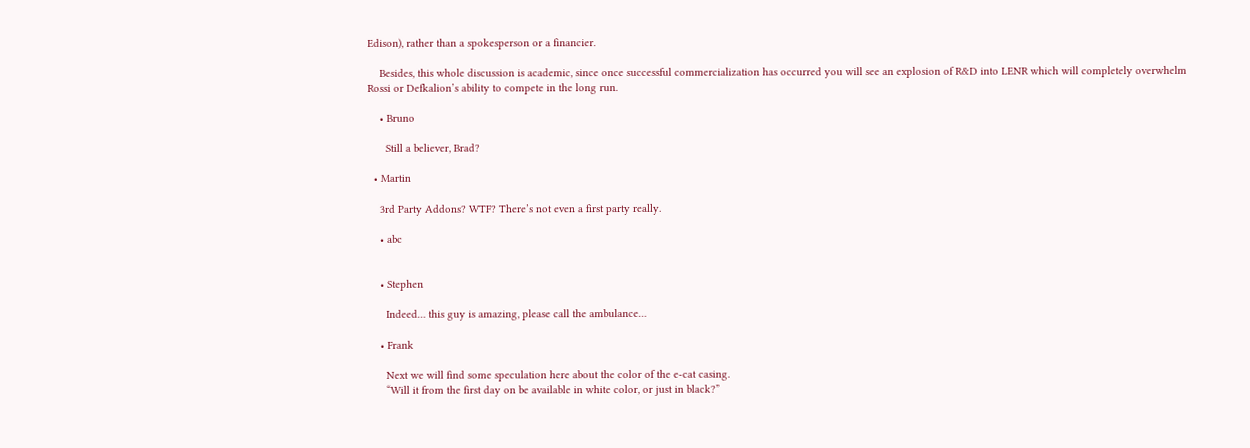Edison), rather than a spokesperson or a financier.

    Besides, this whole discussion is academic, since once successful commercialization has occurred you will see an explosion of R&D into LENR which will completely overwhelm Rossi or Defkalion’s ability to compete in the long run.

    • Bruno

      Still a believer, Brad?

  • Martin

    3rd Party Addons? WTF? There’s not even a first party really.

    • abc


    • Stephen

      Indeed… this guy is amazing, please call the ambulance…

    • Frank

      Next we will find some speculation here about the color of the e-cat casing.
      “Will it from the first day on be available in white color, or just in black?”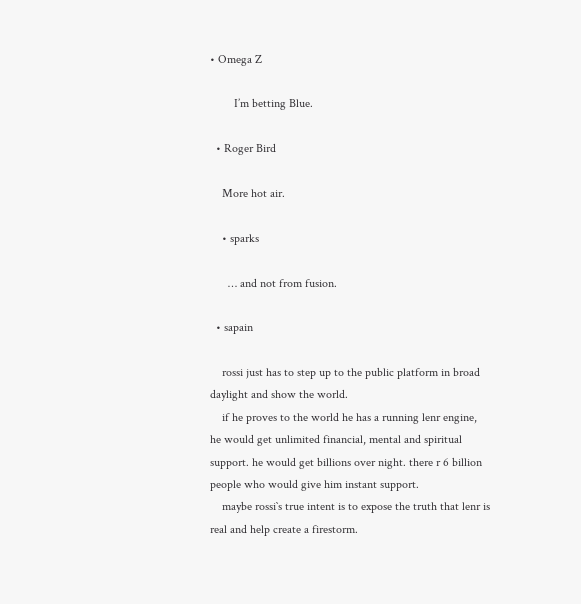• Omega Z

        I’m betting Blue.

  • Roger Bird

    More hot air.

    • sparks

      … and not from fusion.

  • sapain

    rossi just has to step up to the public platform in broad daylight and show the world.
    if he proves to the world he has a running lenr engine, he would get unlimited financial, mental and spiritual support. he would get billions over night. there r 6 billion people who would give him instant support.
    maybe rossi`s true intent is to expose the truth that lenr is real and help create a firestorm.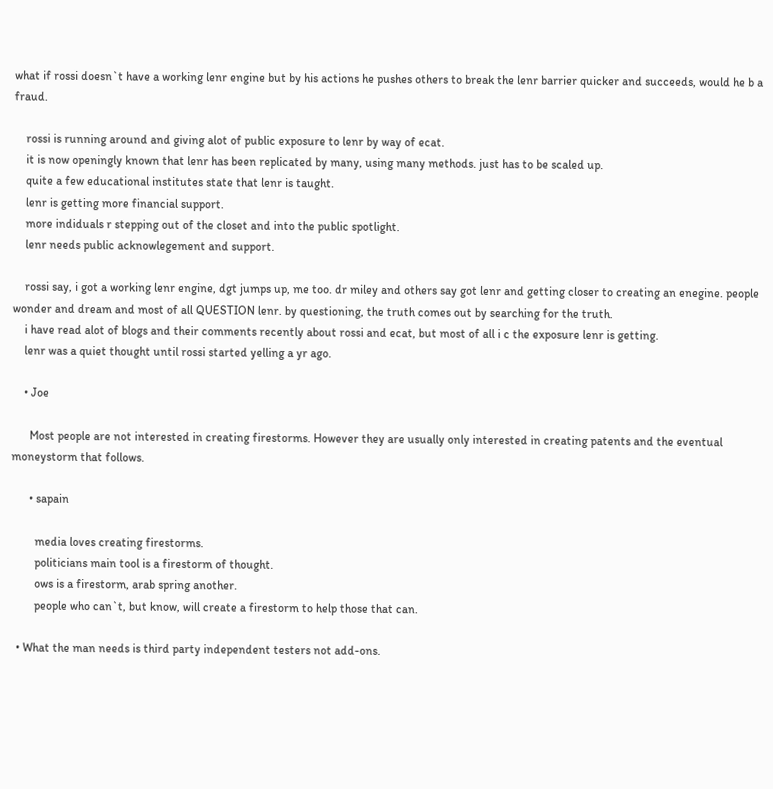what if rossi doesn`t have a working lenr engine but by his actions he pushes others to break the lenr barrier quicker and succeeds, would he b a fraud.

    rossi is running around and giving alot of public exposure to lenr by way of ecat.
    it is now openingly known that lenr has been replicated by many, using many methods. just has to be scaled up.
    quite a few educational institutes state that lenr is taught.
    lenr is getting more financial support.
    more indiduals r stepping out of the closet and into the public spotlight.
    lenr needs public acknowlegement and support.

    rossi say, i got a working lenr engine, dgt jumps up, me too. dr miley and others say got lenr and getting closer to creating an enegine. people wonder and dream and most of all QUESTION lenr. by questioning, the truth comes out by searching for the truth.
    i have read alot of blogs and their comments recently about rossi and ecat, but most of all i c the exposure lenr is getting.
    lenr was a quiet thought until rossi started yelling a yr ago.

    • Joe

      Most people are not interested in creating firestorms. However they are usually only interested in creating patents and the eventual moneystorm that follows.

      • sapain

        media loves creating firestorms.
        politicians main tool is a firestorm of thought.
        ows is a firestorm, arab spring another.
        people who can`t, but know, will create a firestorm to help those that can.

  • What the man needs is third party independent testers not add-ons.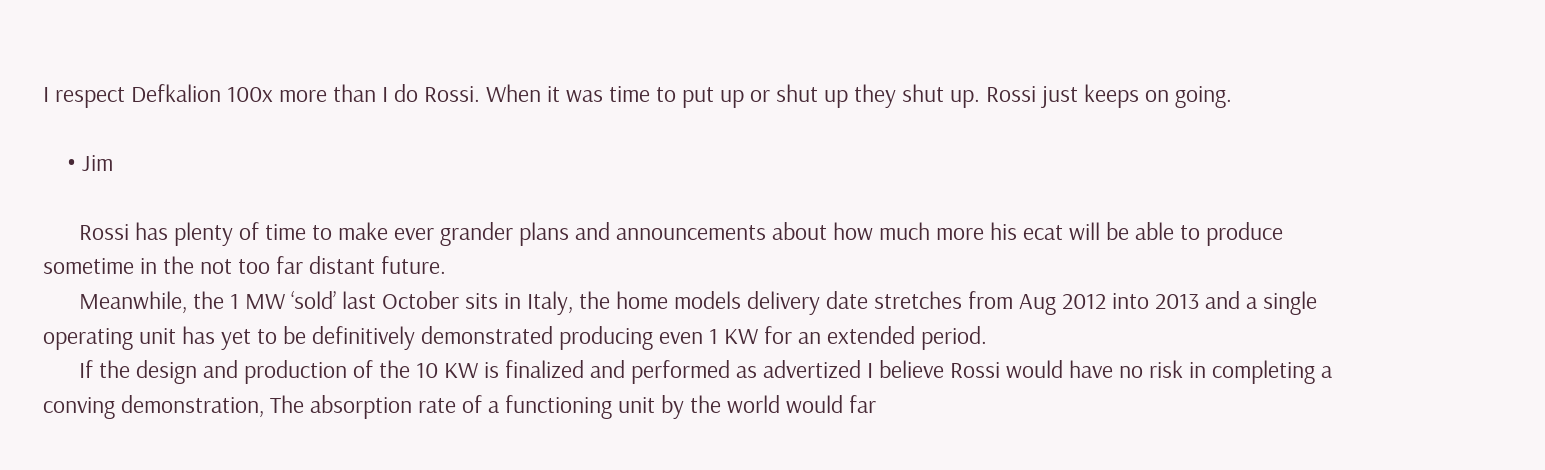I respect Defkalion 100x more than I do Rossi. When it was time to put up or shut up they shut up. Rossi just keeps on going.

    • Jim

      Rossi has plenty of time to make ever grander plans and announcements about how much more his ecat will be able to produce sometime in the not too far distant future.
      Meanwhile, the 1 MW ‘sold’ last October sits in Italy, the home models delivery date stretches from Aug 2012 into 2013 and a single operating unit has yet to be definitively demonstrated producing even 1 KW for an extended period.
      If the design and production of the 10 KW is finalized and performed as advertized I believe Rossi would have no risk in completing a conving demonstration, The absorption rate of a functioning unit by the world would far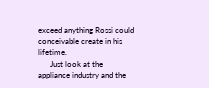exceed anything Rossi could conceivable create in his lifetime.
      Just look at the appliance industry and the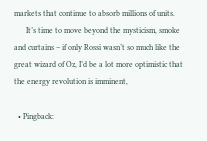markets that continue to absorb millions of units.
      It’s time to move beyond the mysticism, smoke and curtains – if only Rossi wasn’t so much like the great wizard of Oz, I’d be a lot more optimistic that the energy revolution is imminent,

  • Pingback: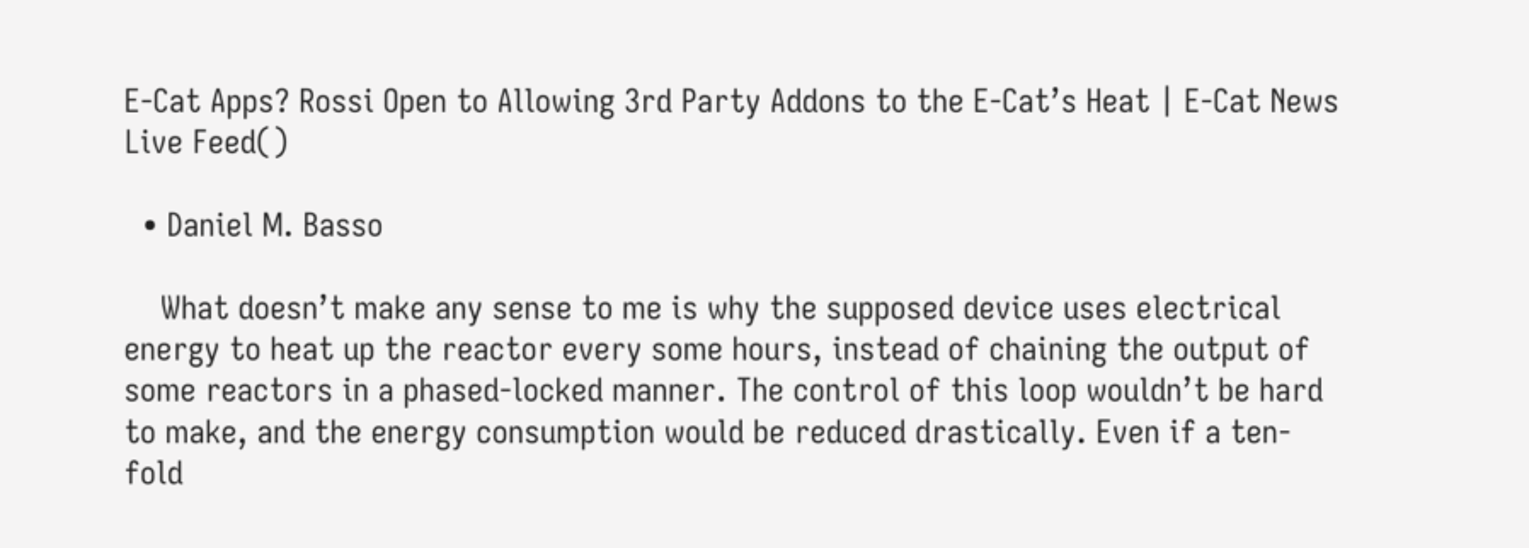E-Cat Apps? Rossi Open to Allowing 3rd Party Addons to the E-Cat’s Heat | E-Cat News Live Feed()

  • Daniel M. Basso

    What doesn’t make any sense to me is why the supposed device uses electrical energy to heat up the reactor every some hours, instead of chaining the output of some reactors in a phased-locked manner. The control of this loop wouldn’t be hard to make, and the energy consumption would be reduced drastically. Even if a ten-fold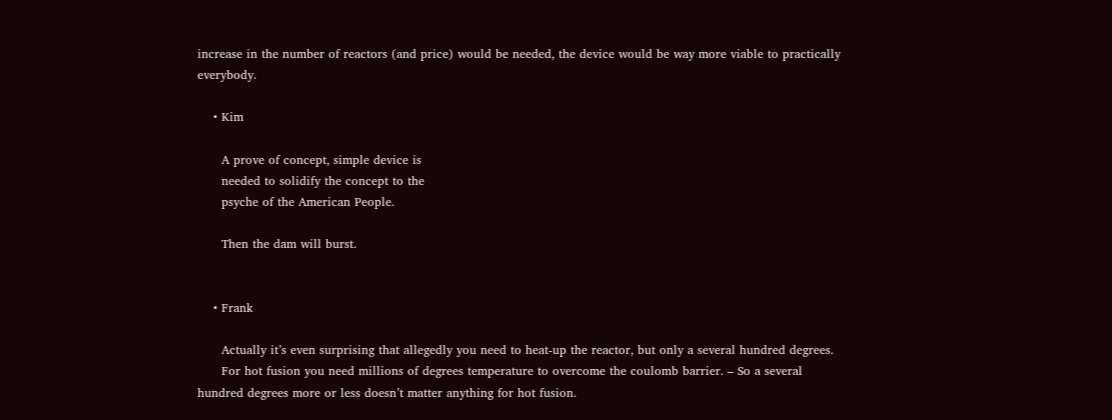increase in the number of reactors (and price) would be needed, the device would be way more viable to practically everybody.

    • Kim

      A prove of concept, simple device is
      needed to solidify the concept to the
      psyche of the American People.

      Then the dam will burst.


    • Frank

      Actually it’s even surprising that allegedly you need to heat-up the reactor, but only a several hundred degrees.
      For hot fusion you need millions of degrees temperature to overcome the coulomb barrier. – So a several hundred degrees more or less doesn’t matter anything for hot fusion.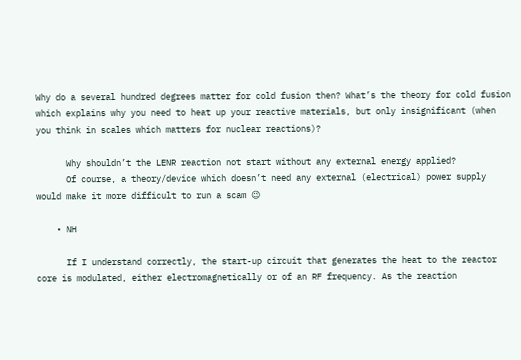Why do a several hundred degrees matter for cold fusion then? What’s the theory for cold fusion which explains why you need to heat up your reactive materials, but only insignificant (when you think in scales which matters for nuclear reactions)?

      Why shouldn’t the LENR reaction not start without any external energy applied?
      Of course, a theory/device which doesn’t need any external (electrical) power supply would make it more difficult to run a scam 😉

    • NH

      If I understand correctly, the start-up circuit that generates the heat to the reactor core is modulated, either electromagnetically or of an RF frequency. As the reaction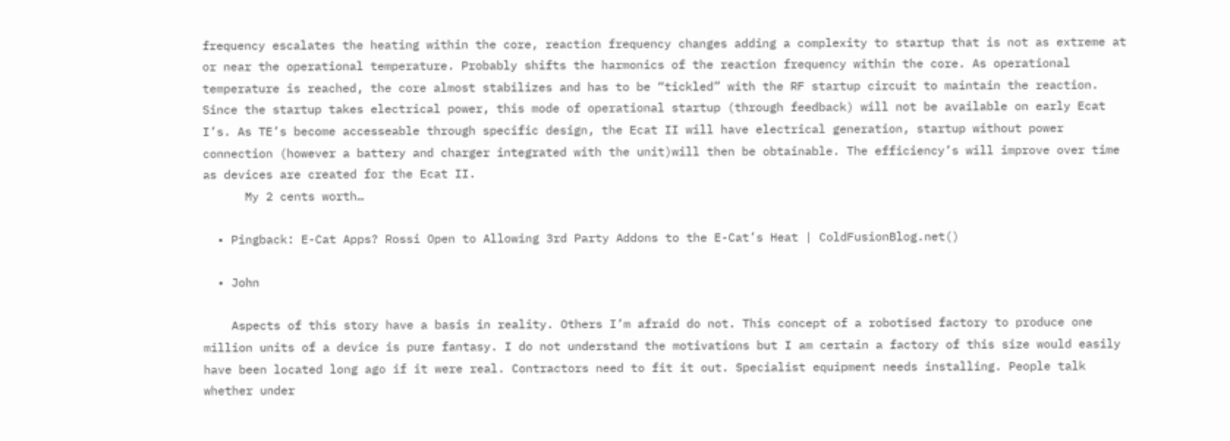frequency escalates the heating within the core, reaction frequency changes adding a complexity to startup that is not as extreme at or near the operational temperature. Probably shifts the harmonics of the reaction frequency within the core. As operational temperature is reached, the core almost stabilizes and has to be “tickled” with the RF startup circuit to maintain the reaction. Since the startup takes electrical power, this mode of operational startup (through feedback) will not be available on early Ecat I’s. As TE’s become accesseable through specific design, the Ecat II will have electrical generation, startup without power connection (however a battery and charger integrated with the unit)will then be obtainable. The efficiency’s will improve over time as devices are created for the Ecat II.
      My 2 cents worth…

  • Pingback: E-Cat Apps? Rossi Open to Allowing 3rd Party Addons to the E-Cat’s Heat | ColdFusionBlog.net()

  • John

    Aspects of this story have a basis in reality. Others I’m afraid do not. This concept of a robotised factory to produce one million units of a device is pure fantasy. I do not understand the motivations but I am certain a factory of this size would easily have been located long ago if it were real. Contractors need to fit it out. Specialist equipment needs installing. People talk whether under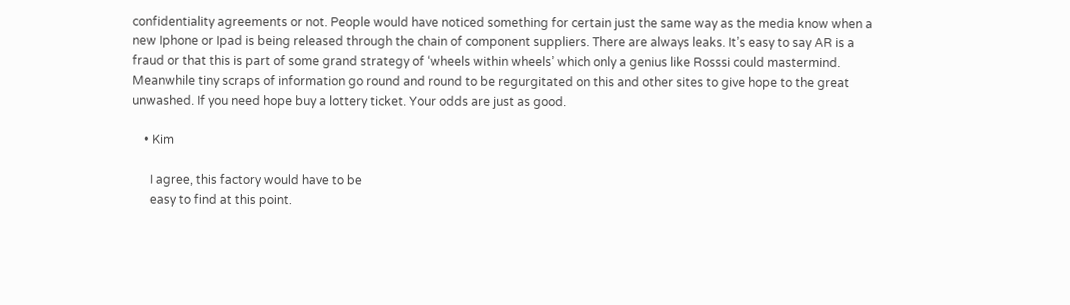confidentiality agreements or not. People would have noticed something for certain just the same way as the media know when a new Iphone or Ipad is being released through the chain of component suppliers. There are always leaks. It’s easy to say AR is a fraud or that this is part of some grand strategy of ‘wheels within wheels’ which only a genius like Rosssi could mastermind. Meanwhile tiny scraps of information go round and round to be regurgitated on this and other sites to give hope to the great unwashed. If you need hope buy a lottery ticket. Your odds are just as good.

    • Kim

      I agree, this factory would have to be
      easy to find at this point.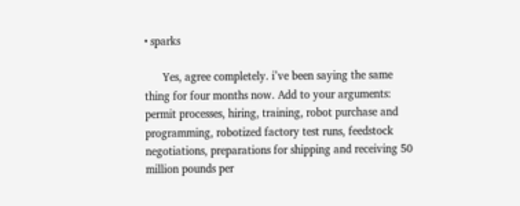• sparks

      Yes, agree completely. i’ve been saying the same thing for four months now. Add to your arguments: permit processes, hiring, training, robot purchase and programming, robotized factory test runs, feedstock negotiations, preparations for shipping and receiving 50 million pounds per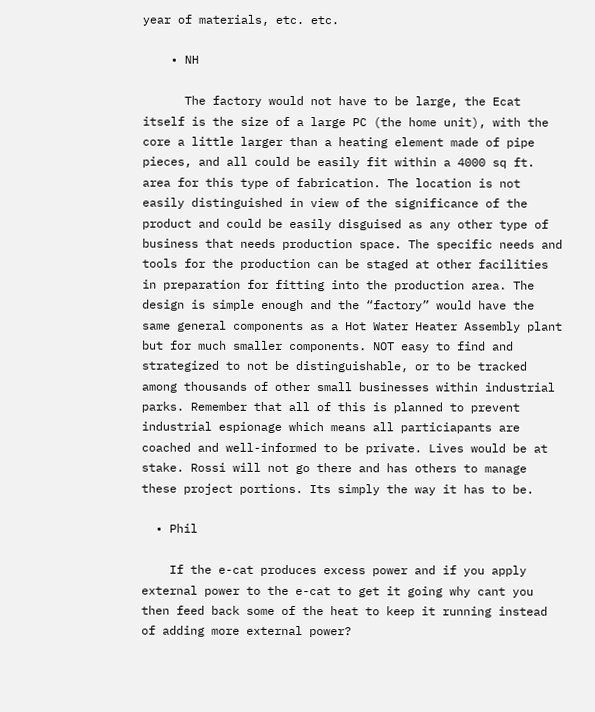year of materials, etc. etc.

    • NH

      The factory would not have to be large, the Ecat itself is the size of a large PC (the home unit), with the core a little larger than a heating element made of pipe pieces, and all could be easily fit within a 4000 sq ft. area for this type of fabrication. The location is not easily distinguished in view of the significance of the product and could be easily disguised as any other type of business that needs production space. The specific needs and tools for the production can be staged at other facilities in preparation for fitting into the production area. The design is simple enough and the “factory” would have the same general components as a Hot Water Heater Assembly plant but for much smaller components. NOT easy to find and strategized to not be distinguishable, or to be tracked among thousands of other small businesses within industrial parks. Remember that all of this is planned to prevent industrial espionage which means all particiapants are coached and well-informed to be private. Lives would be at stake. Rossi will not go there and has others to manage these project portions. Its simply the way it has to be.

  • Phil

    If the e-cat produces excess power and if you apply external power to the e-cat to get it going why cant you then feed back some of the heat to keep it running instead of adding more external power?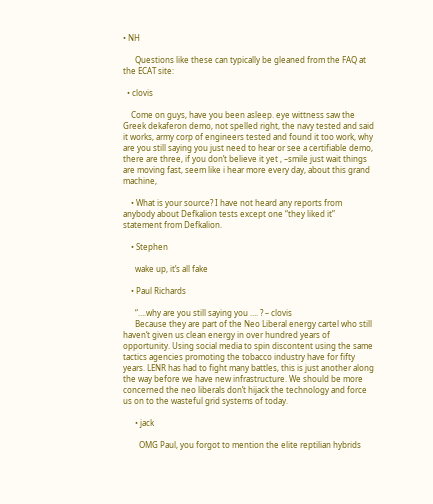• NH

      Questions like these can typically be gleaned from the FAQ at the ECAT site:

  • clovis

    Come on guys, have you been asleep. eye wittness saw the Greek dekaferon demo, not spelled right, the navy tested and said it works, army corp of engineers tested and found it too work, why are you still saying you just need to hear or see a certifiable demo, there are three, if you don’t believe it yet , –smile just wait things are moving fast, seem like i hear more every day, about this grand machine,

    • What is your source? I have not heard any reports from anybody about Defkalion tests except one “they liked it” statement from Defkalion.

    • Stephen

      wake up, it’s all fake

    • Paul Richards

      “….why are you still saying you …. ? – clovis
      Because they are part of the Neo Liberal energy cartel who still haven’t given us clean energy in over hundred years of opportunity. Using social media to spin discontent using the same tactics agencies promoting the tobacco industry have for fifty years. LENR has had to fight many battles, this is just another along the way before we have new infrastructure. We should be more concerned the neo liberals don’t hijack the technology and force us on to the wasteful grid systems of today.

      • jack

        OMG Paul, you forgot to mention the elite reptilian hybrids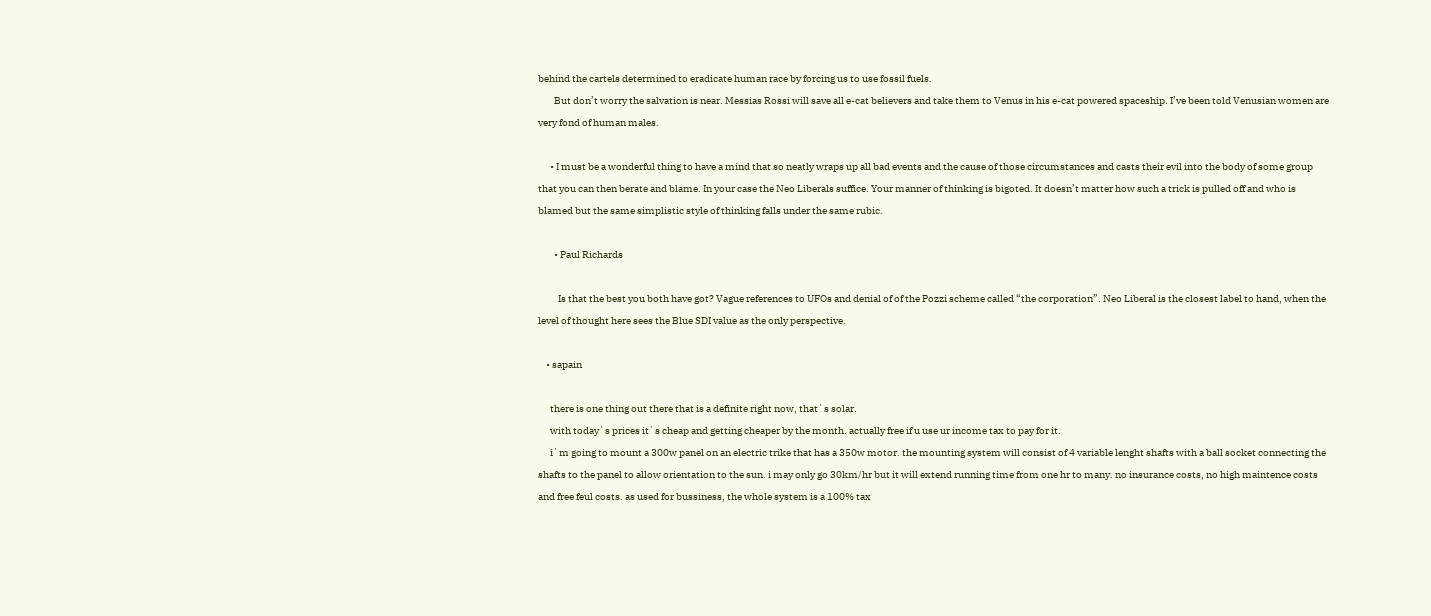behind the cartels determined to eradicate human race by forcing us to use fossil fuels.
        But don’t worry the salvation is near. Messias Rossi will save all e-cat believers and take them to Venus in his e-cat powered spaceship. I’ve been told Venusian women are very fond of human males.

      • I must be a wonderful thing to have a mind that so neatly wraps up all bad events and the cause of those circumstances and casts their evil into the body of some group that you can then berate and blame. In your case the Neo Liberals suffice. Your manner of thinking is bigoted. It doesn’t matter how such a trick is pulled off and who is blamed but the same simplistic style of thinking falls under the same rubic.

        • Paul Richards

          Is that the best you both have got? Vague references to UFOs and denial of of the Pozzi scheme called “the corporation”. Neo Liberal is the closest label to hand, when the level of thought here sees the Blue SDI value as the only perspective.

    • sapain

      there is one thing out there that is a definite right now, that`s solar.
      with today`s prices it`s cheap and getting cheaper by the month. actually free if u use ur income tax to pay for it.
      i`m going to mount a 300w panel on an electric trike that has a 350w motor. the mounting system will consist of 4 variable lenght shafts with a ball socket connecting the shafts to the panel to allow orientation to the sun. i may only go 30km/hr but it will extend running time from one hr to many. no insurance costs, no high maintence costs and free feul costs. as used for bussiness, the whole system is a 100% tax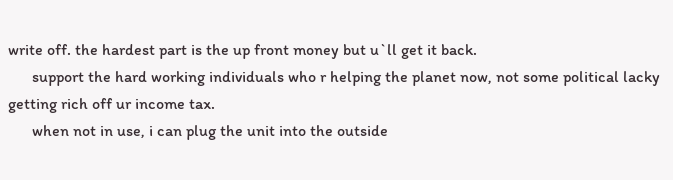write off. the hardest part is the up front money but u`ll get it back.
      support the hard working individuals who r helping the planet now, not some political lacky getting rich off ur income tax.
      when not in use, i can plug the unit into the outside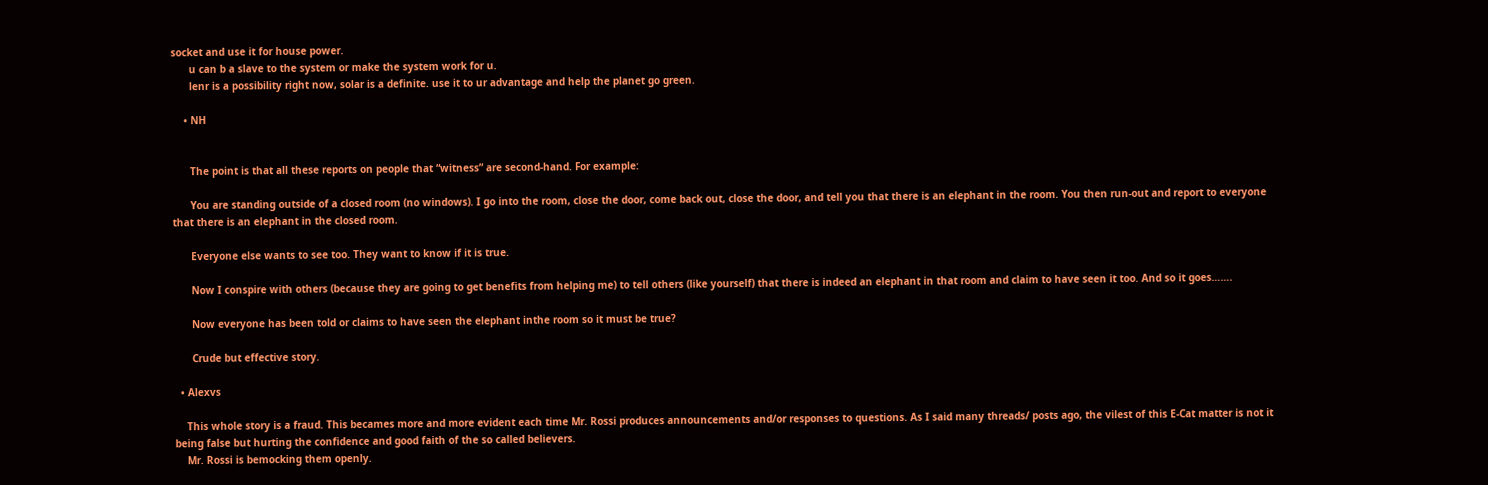socket and use it for house power.
      u can b a slave to the system or make the system work for u.
      lenr is a possibility right now, solar is a definite. use it to ur advantage and help the planet go green.

    • NH


      The point is that all these reports on people that “witness” are second-hand. For example:

      You are standing outside of a closed room (no windows). I go into the room, close the door, come back out, close the door, and tell you that there is an elephant in the room. You then run-out and report to everyone that there is an elephant in the closed room.

      Everyone else wants to see too. They want to know if it is true.

      Now I conspire with others (because they are going to get benefits from helping me) to tell others (like yourself) that there is indeed an elephant in that room and claim to have seen it too. And so it goes…….

      Now everyone has been told or claims to have seen the elephant inthe room so it must be true?

      Crude but effective story.

  • Alexvs

    This whole story is a fraud. This becames more and more evident each time Mr. Rossi produces announcements and/or responses to questions. As I said many threads/ posts ago, the vilest of this E-Cat matter is not it being false but hurting the confidence and good faith of the so called believers.
    Mr. Rossi is bemocking them openly.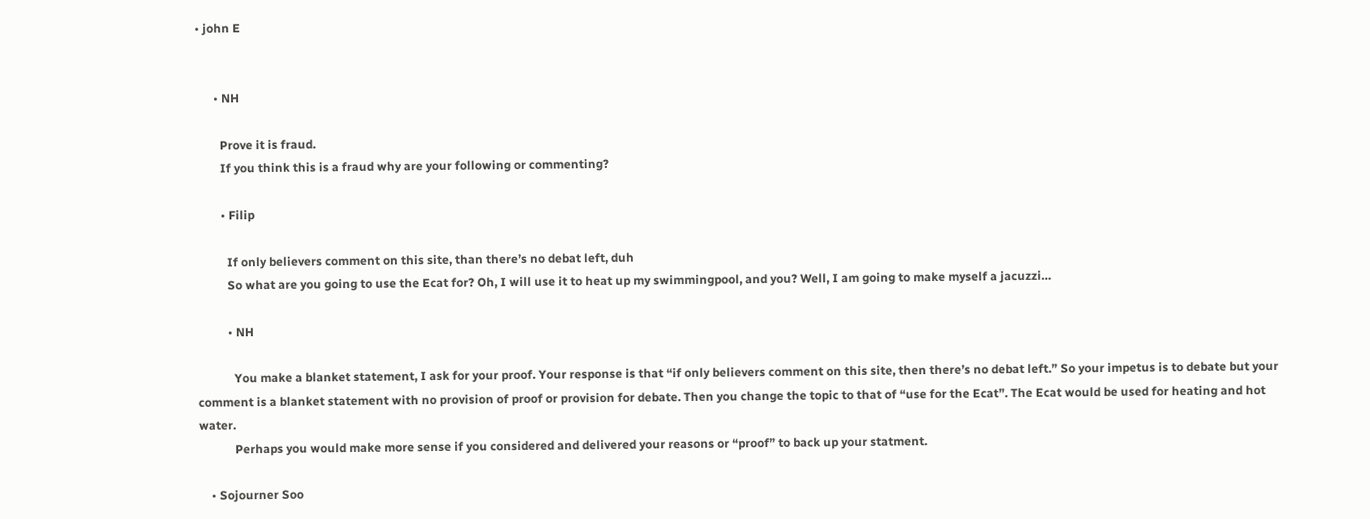• john E


      • NH

        Prove it is fraud.
        If you think this is a fraud why are your following or commenting?

        • Filip

          If only believers comment on this site, than there’s no debat left, duh
          So what are you going to use the Ecat for? Oh, I will use it to heat up my swimmingpool, and you? Well, I am going to make myself a jacuzzi…

          • NH

            You make a blanket statement, I ask for your proof. Your response is that “if only believers comment on this site, then there’s no debat left.” So your impetus is to debate but your comment is a blanket statement with no provision of proof or provision for debate. Then you change the topic to that of “use for the Ecat”. The Ecat would be used for heating and hot water.
            Perhaps you would make more sense if you considered and delivered your reasons or “proof” to back up your statment.

    • Sojourner Soo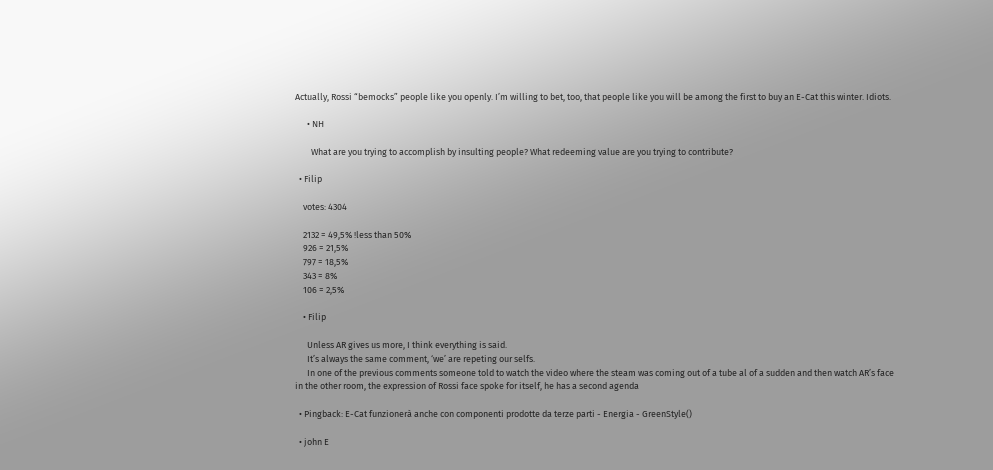Actually, Rossi “bemocks” people like you openly. I’m willing to bet, too, that people like you will be among the first to buy an E-Cat this winter. Idiots.

      • NH

        What are you trying to accomplish by insulting people? What redeeming value are you trying to contribute?

  • Filip

    votes: 4304

    2132 = 49,5% !less than 50%
    926 = 21,5%
    797 = 18,5%
    343 = 8%
    106 = 2,5%

    • Filip

      Unless AR gives us more, I think everything is said.
      It’s always the same comment, ‘we’ are repeting our selfs.
      In one of the previous comments someone told to watch the video where the steam was coming out of a tube al of a sudden and then watch AR’s face in the other room, the expression of Rossi face spoke for itself, he has a second agenda

  • Pingback: E-Cat funzionerà anche con componenti prodotte da terze parti - Energia - GreenStyle()

  • john E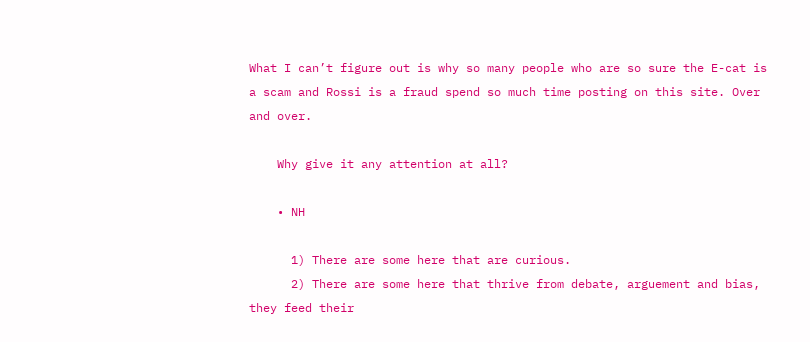What I can’t figure out is why so many people who are so sure the E-cat is a scam and Rossi is a fraud spend so much time posting on this site. Over and over.

    Why give it any attention at all?

    • NH

      1) There are some here that are curious.
      2) There are some here that thrive from debate, arguement and bias, they feed their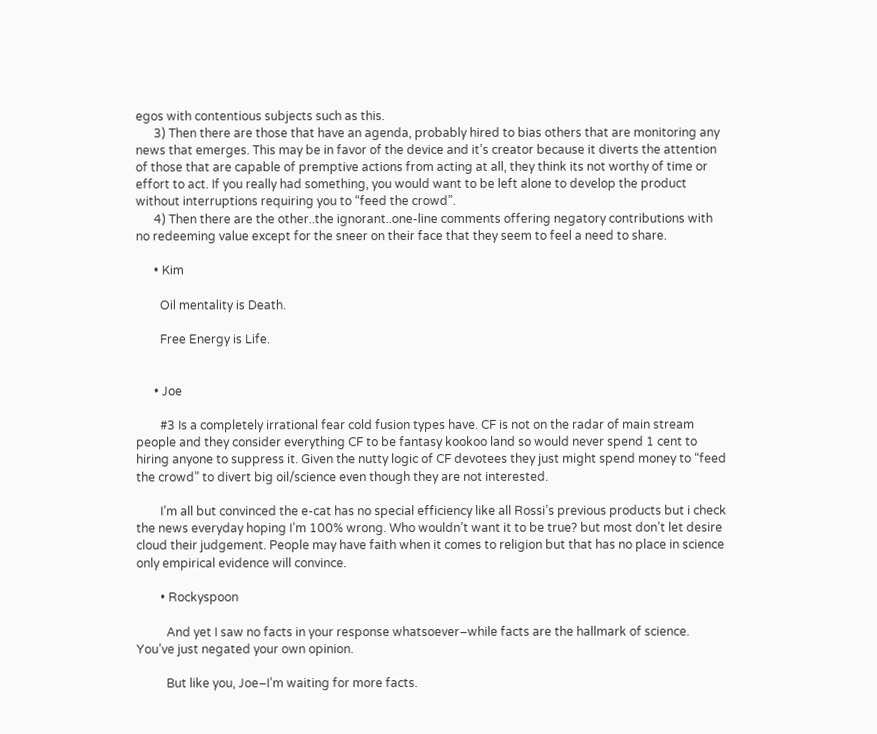egos with contentious subjects such as this.
      3) Then there are those that have an agenda, probably hired to bias others that are monitoring any news that emerges. This may be in favor of the device and it’s creator because it diverts the attention of those that are capable of premptive actions from acting at all, they think its not worthy of time or effort to act. If you really had something, you would want to be left alone to develop the product without interruptions requiring you to “feed the crowd”.
      4) Then there are the other..the ignorant..one-line comments offering negatory contributions with no redeeming value except for the sneer on their face that they seem to feel a need to share.

      • Kim

        Oil mentality is Death.

        Free Energy is Life.


      • Joe

        #3 Is a completely irrational fear cold fusion types have. CF is not on the radar of main stream people and they consider everything CF to be fantasy kookoo land so would never spend 1 cent to hiring anyone to suppress it. Given the nutty logic of CF devotees they just might spend money to “feed the crowd” to divert big oil/science even though they are not interested.

        I’m all but convinced the e-cat has no special efficiency like all Rossi’s previous products but i check the news everyday hoping I’m 100% wrong. Who wouldn’t want it to be true? but most don’t let desire cloud their judgement. People may have faith when it comes to religion but that has no place in science only empirical evidence will convince.

        • Rockyspoon

          And yet I saw no facts in your response whatsoever–while facts are the hallmark of science. You’ve just negated your own opinion.

          But like you, Joe–I’m waiting for more facts.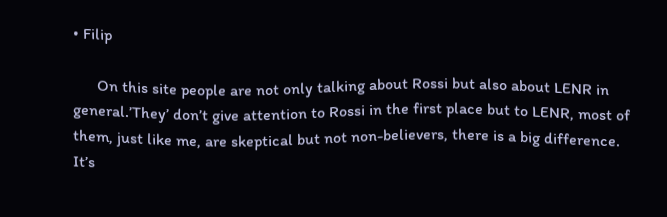• Filip

      On this site people are not only talking about Rossi but also about LENR in general.’They’ don’t give attention to Rossi in the first place but to LENR, most of them, just like me, are skeptical but not non-believers, there is a big difference. It’s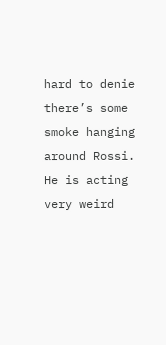hard to denie there’s some smoke hanging around Rossi. He is acting very weird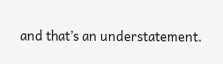and that’s an understatement.